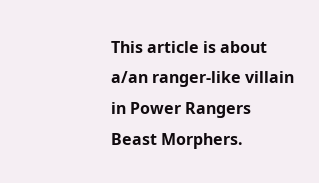This article is about a/an ranger-like villain in Power Rangers Beast Morphers.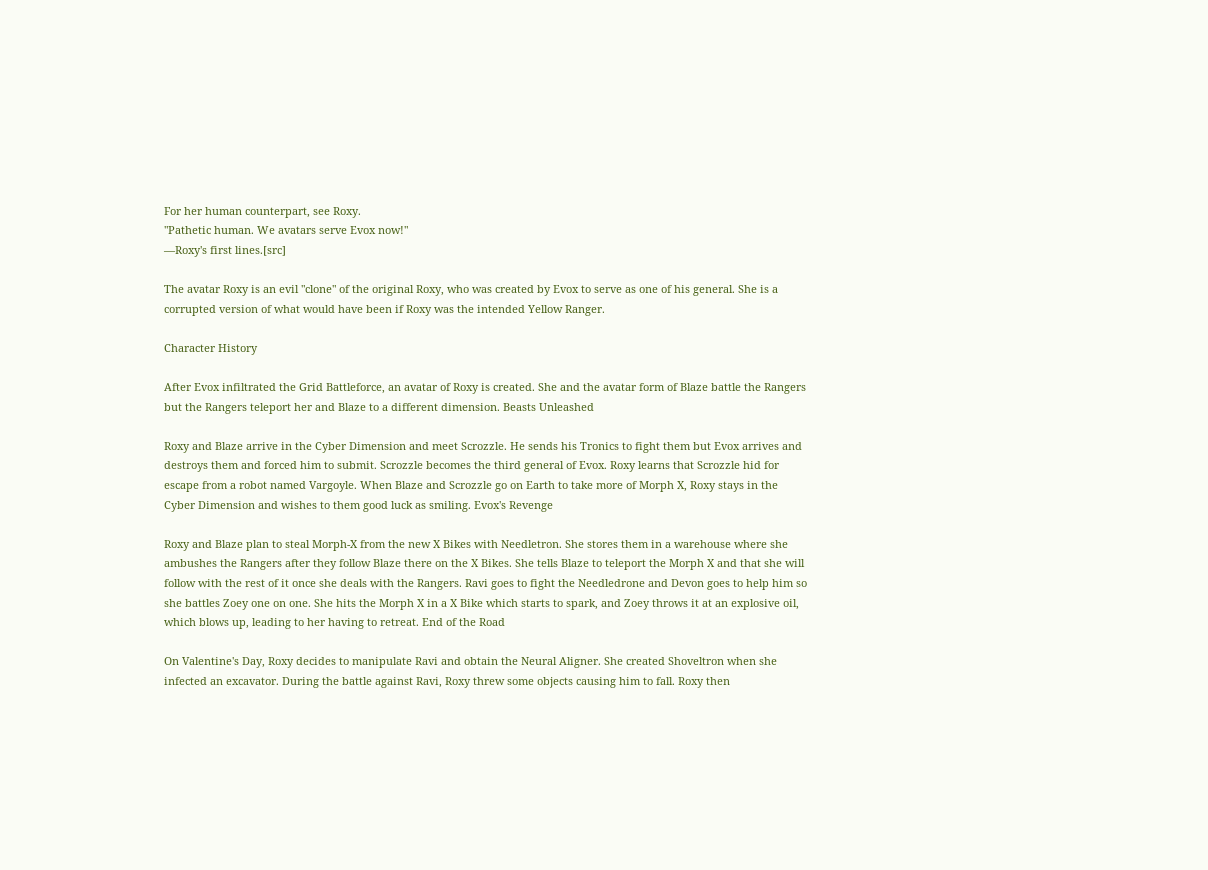For her human counterpart, see Roxy.
"Pathetic human. We avatars serve Evox now!"
―Roxy's first lines.[src]

The avatar Roxy is an evil "clone" of the original Roxy, who was created by Evox to serve as one of his general. She is a corrupted version of what would have been if Roxy was the intended Yellow Ranger.

Character History

After Evox infiltrated the Grid Battleforce, an avatar of Roxy is created. She and the avatar form of Blaze battle the Rangers but the Rangers teleport her and Blaze to a different dimension. Beasts Unleashed

Roxy and Blaze arrive in the Cyber Dimension and meet Scrozzle. He sends his Tronics to fight them but Evox arrives and destroys them and forced him to submit. Scrozzle becomes the third general of Evox. Roxy learns that Scrozzle hid for escape from a robot named Vargoyle. When Blaze and Scrozzle go on Earth to take more of Morph X, Roxy stays in the Cyber Dimension and wishes to them good luck as smiling. Evox's Revenge

Roxy and Blaze plan to steal Morph-X from the new X Bikes with Needletron. She stores them in a warehouse where she ambushes the Rangers after they follow Blaze there on the X Bikes. She tells Blaze to teleport the Morph X and that she will follow with the rest of it once she deals with the Rangers. Ravi goes to fight the Needledrone and Devon goes to help him so she battles Zoey one on one. She hits the Morph X in a X Bike which starts to spark, and Zoey throws it at an explosive oil, which blows up, leading to her having to retreat. End of the Road

On Valentine's Day, Roxy decides to manipulate Ravi and obtain the Neural Aligner. She created Shoveltron when she infected an excavator. During the battle against Ravi, Roxy threw some objects causing him to fall. Roxy then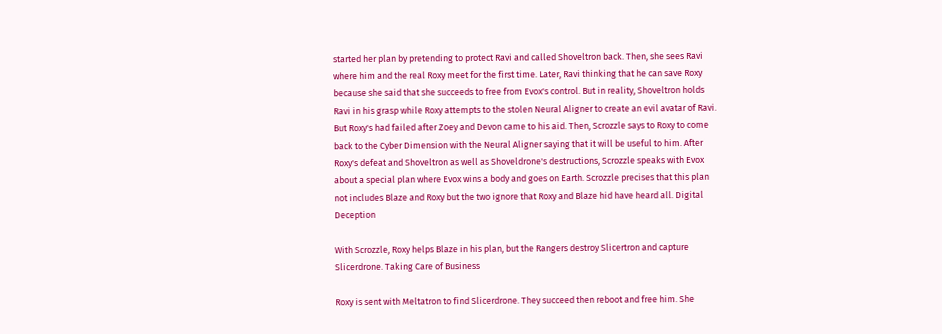started her plan by pretending to protect Ravi and called Shoveltron back. Then, she sees Ravi where him and the real Roxy meet for the first time. Later, Ravi thinking that he can save Roxy because she said that she succeeds to free from Evox's control. But in reality, Shoveltron holds Ravi in his grasp while Roxy attempts to the stolen Neural Aligner to create an evil avatar of Ravi. But Roxy's had failed after Zoey and Devon came to his aid. Then, Scrozzle says to Roxy to come back to the Cyber Dimension with the Neural Aligner saying that it will be useful to him. After Roxy's defeat and Shoveltron as well as Shoveldrone's destructions, Scrozzle speaks with Evox about a special plan where Evox wins a body and goes on Earth. Scrozzle precises that this plan not includes Blaze and Roxy but the two ignore that Roxy and Blaze hid have heard all. Digital Deception

With Scrozzle, Roxy helps Blaze in his plan, but the Rangers destroy Slicertron and capture Slicerdrone. Taking Care of Business

Roxy is sent with Meltatron to find Slicerdrone. They succeed then reboot and free him. She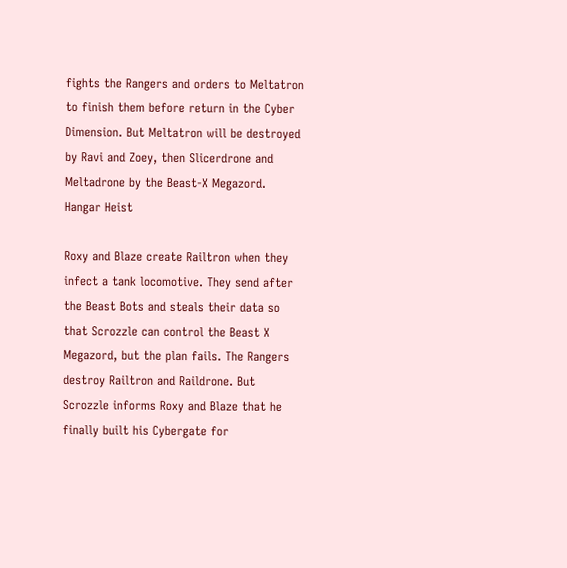fights the Rangers and orders to Meltatron to finish them before return in the Cyber Dimension. But Meltatron will be destroyed by Ravi and Zoey, then Slicerdrone and Meltadrone by the Beast-X Megazord. Hangar Heist

Roxy and Blaze create Railtron when they infect a tank locomotive. They send after the Beast Bots and steals their data so that Scrozzle can control the Beast X Megazord, but the plan fails. The Rangers destroy Railtron and Raildrone. But Scrozzle informs Roxy and Blaze that he finally built his Cybergate for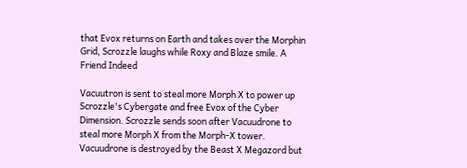that Evox returns on Earth and takes over the Morphin Grid, Scrozzle laughs while Roxy and Blaze smile. A Friend Indeed

Vacuutron is sent to steal more Morph X to power up Scrozzle's Cybergate and free Evox of the Cyber Dimension. Scrozzle sends soon after Vacuudrone to steal more Morph X from the Morph-X tower. Vacuudrone is destroyed by the Beast X Megazord but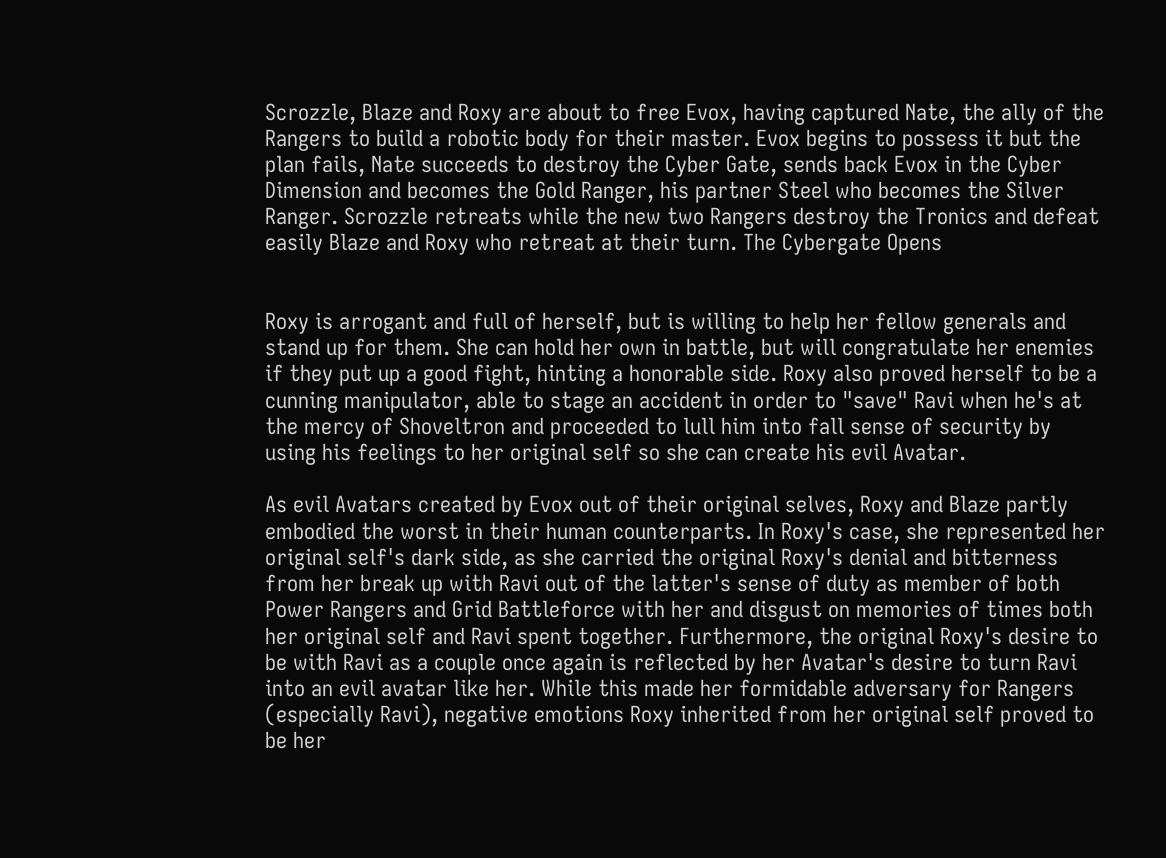Scrozzle, Blaze and Roxy are about to free Evox, having captured Nate, the ally of the Rangers to build a robotic body for their master. Evox begins to possess it but the plan fails, Nate succeeds to destroy the Cyber Gate, sends back Evox in the Cyber Dimension and becomes the Gold Ranger, his partner Steel who becomes the Silver Ranger. Scrozzle retreats while the new two Rangers destroy the Tronics and defeat easily Blaze and Roxy who retreat at their turn. The Cybergate Opens


Roxy is arrogant and full of herself, but is willing to help her fellow generals and stand up for them. She can hold her own in battle, but will congratulate her enemies if they put up a good fight, hinting a honorable side. Roxy also proved herself to be a cunning manipulator, able to stage an accident in order to "save" Ravi when he's at the mercy of Shoveltron and proceeded to lull him into fall sense of security by using his feelings to her original self so she can create his evil Avatar.

As evil Avatars created by Evox out of their original selves, Roxy and Blaze partly embodied the worst in their human counterparts. In Roxy's case, she represented her original self's dark side, as she carried the original Roxy's denial and bitterness from her break up with Ravi out of the latter's sense of duty as member of both Power Rangers and Grid Battleforce with her and disgust on memories of times both her original self and Ravi spent together. Furthermore, the original Roxy's desire to be with Ravi as a couple once again is reflected by her Avatar's desire to turn Ravi into an evil avatar like her. While this made her formidable adversary for Rangers (especially Ravi), negative emotions Roxy inherited from her original self proved to be her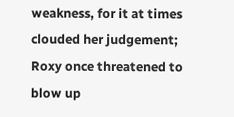weakness, for it at times clouded her judgement; Roxy once threatened to blow up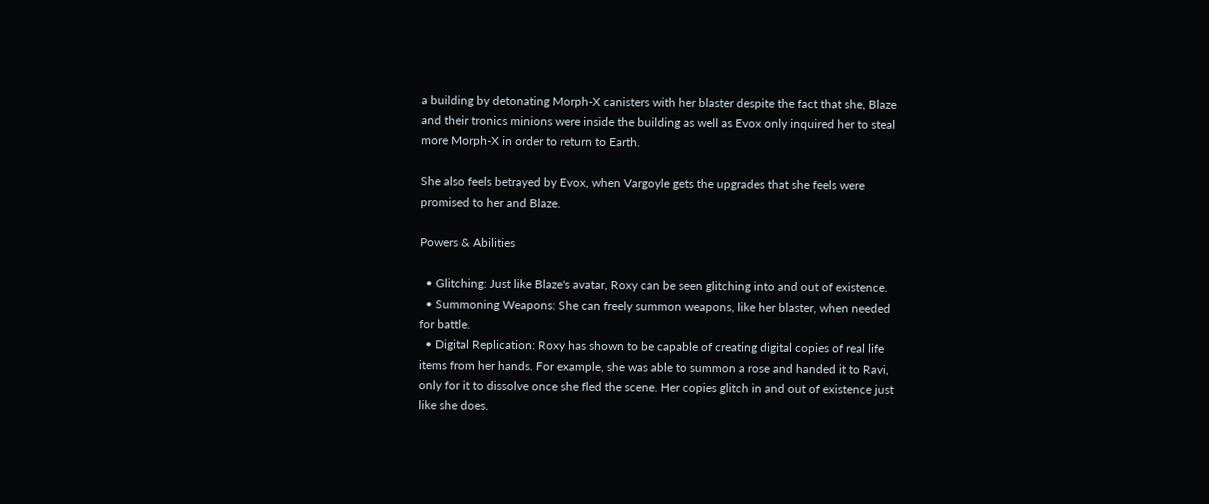a building by detonating Morph-X canisters with her blaster despite the fact that she, Blaze and their tronics minions were inside the building as well as Evox only inquired her to steal more Morph-X in order to return to Earth.

She also feels betrayed by Evox, when Vargoyle gets the upgrades that she feels were promised to her and Blaze.

Powers & Abilities

  • Glitching: Just like Blaze's avatar, Roxy can be seen glitching into and out of existence.
  • Summoning Weapons: She can freely summon weapons, like her blaster, when needed for battle.
  • Digital Replication: Roxy has shown to be capable of creating digital copies of real life items from her hands. For example, she was able to summon a rose and handed it to Ravi, only for it to dissolve once she fled the scene. Her copies glitch in and out of existence just like she does.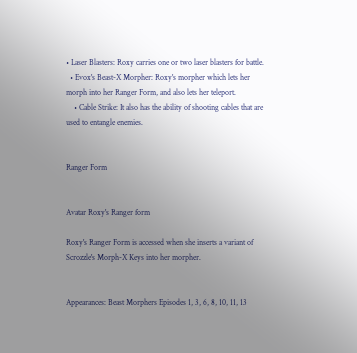• Laser Blasters: Roxy carries one or two laser blasters for battle.
  • Evox's Beast-X Morpher: Roxy's morpher which lets her morph into her Ranger Form, and also lets her teleport.
    • Cable Strike: It also has the ability of shooting cables that are used to entangle enemies.


Ranger Form


Avatar Roxy's Ranger form

Roxy's Ranger Form is accessed when she inserts a variant of Scrozzle's Morph-X Keys into her morpher.


Appearances: Beast Morphers Episodes 1, 3, 6, 8, 10, 11, 13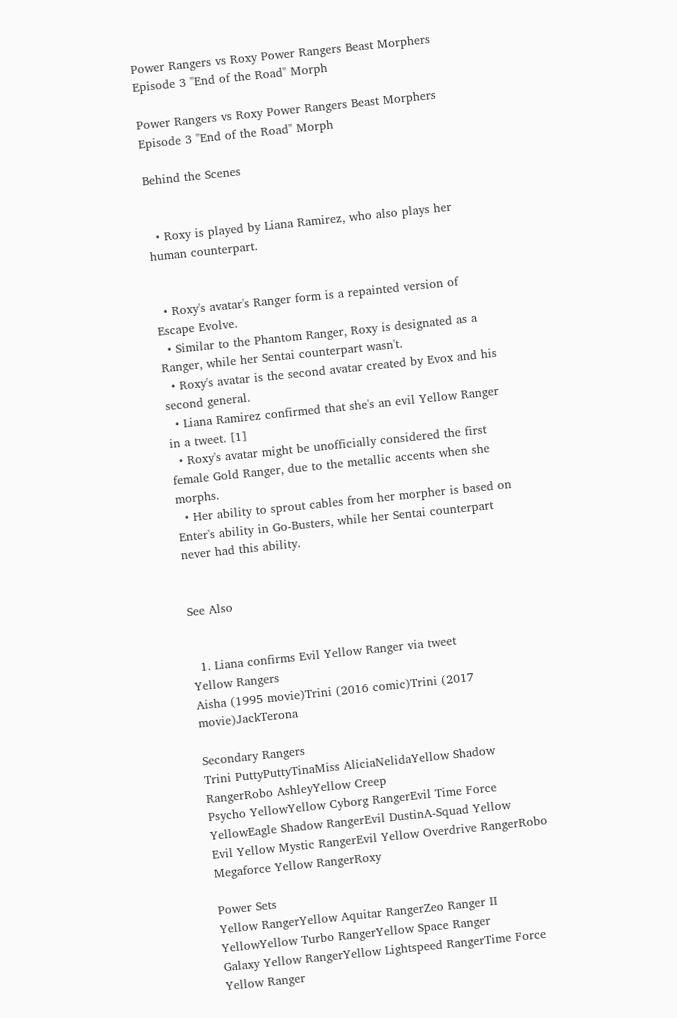Power Rangers vs Roxy Power Rangers Beast Morphers Episode 3 "End of the Road" Morph

Power Rangers vs Roxy Power Rangers Beast Morphers Episode 3 "End of the Road" Morph

Behind the Scenes


  • Roxy is played by Liana Ramirez, who also plays her human counterpart.


  • Roxy's avatar's Ranger form is a repainted version of Escape Evolve.
  • Similar to the Phantom Ranger, Roxy is designated as a Ranger, while her Sentai counterpart wasn't.
  • Roxy's avatar is the second avatar created by Evox and his second general.
  • Liana Ramirez confirmed that she's an evil Yellow Ranger in a tweet. [1]
  • Roxy's avatar might be unofficially considered the first female Gold Ranger, due to the metallic accents when she morphs.
  • Her ability to sprout cables from her morpher is based on Enter's ability in Go-Busters, while her Sentai counterpart never had this ability.


See Also


  1. Liana confirms Evil Yellow Ranger via tweet
Yellow Rangers
Aisha (1995 movie)Trini (2016 comic)Trini (2017 movie)JackTerona

Secondary Rangers
Trini PuttyPuttyTinaMiss AliciaNelidaYellow Shadow RangerRobo AshleyYellow Creep
Psycho YellowYellow Cyborg RangerEvil Time Force YellowEagle Shadow RangerEvil DustinA-Squad Yellow
Evil Yellow Mystic RangerEvil Yellow Overdrive RangerRobo Megaforce Yellow RangerRoxy

Power Sets
Yellow RangerYellow Aquitar RangerZeo Ranger II YellowYellow Turbo RangerYellow Space Ranger
Galaxy Yellow RangerYellow Lightspeed RangerTime Force Yellow Ranger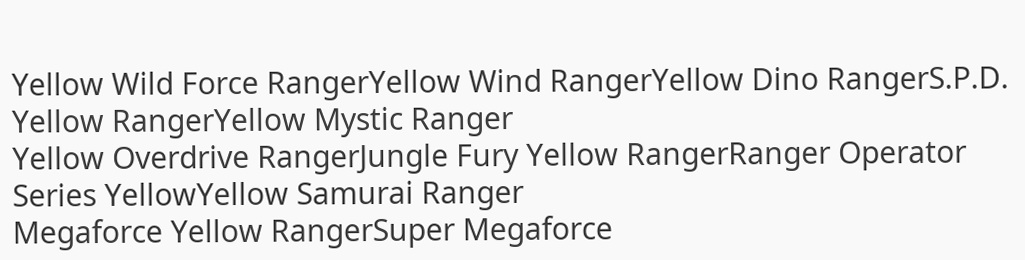Yellow Wild Force RangerYellow Wind RangerYellow Dino RangerS.P.D. Yellow RangerYellow Mystic Ranger
Yellow Overdrive RangerJungle Fury Yellow RangerRanger Operator Series YellowYellow Samurai Ranger
Megaforce Yellow RangerSuper Megaforce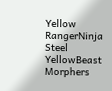Yellow RangerNinja Steel YellowBeast Morphers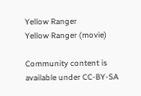Yellow Ranger
Yellow Ranger (movie)

Community content is available under CC-BY-SA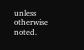unless otherwise noted.